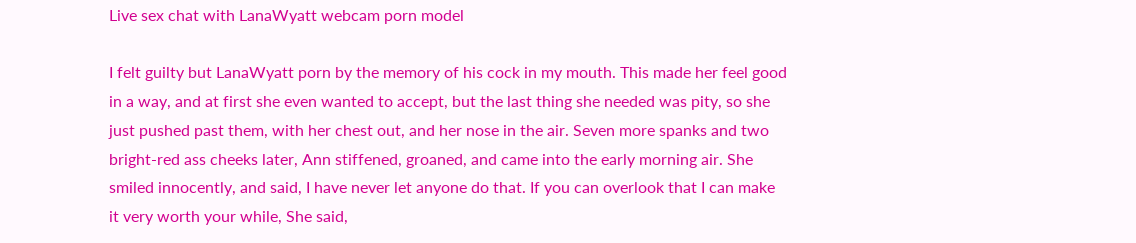Live sex chat with LanaWyatt webcam porn model

I felt guilty but LanaWyatt porn by the memory of his cock in my mouth. This made her feel good in a way, and at first she even wanted to accept, but the last thing she needed was pity, so she just pushed past them, with her chest out, and her nose in the air. Seven more spanks and two bright-red ass cheeks later, Ann stiffened, groaned, and came into the early morning air. She smiled innocently, and said, I have never let anyone do that. If you can overlook that I can make it very worth your while, She said,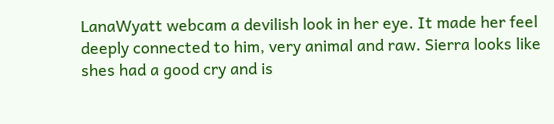LanaWyatt webcam a devilish look in her eye. It made her feel deeply connected to him, very animal and raw. Sierra looks like shes had a good cry and is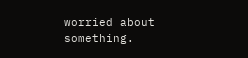worried about something.